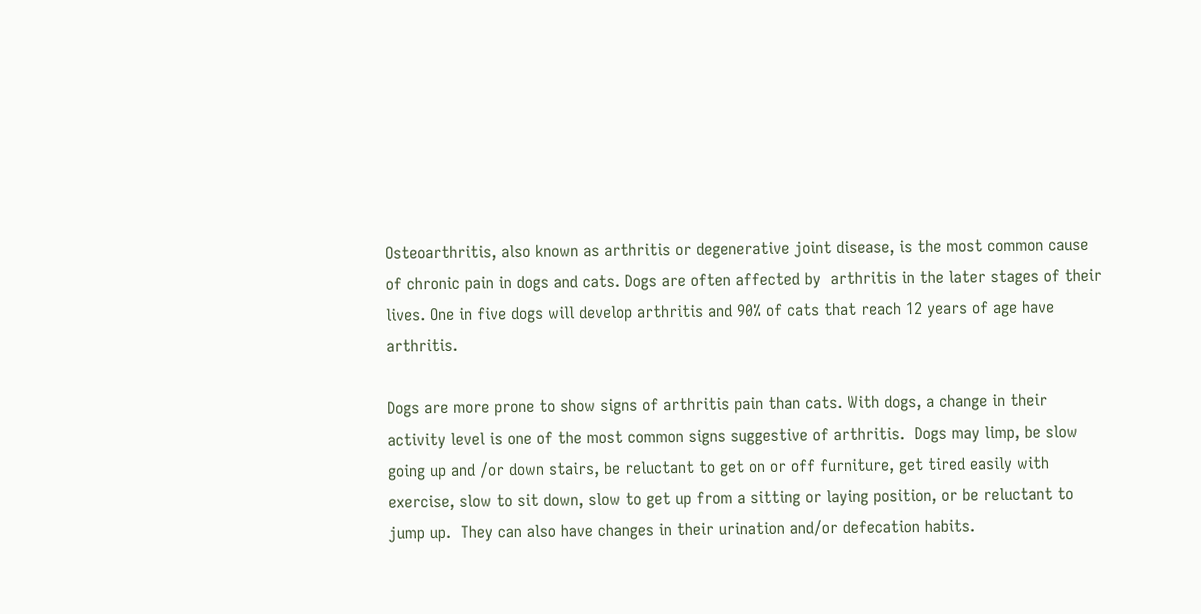Osteoarthritis, also known as arthritis or degenerative joint disease, is the most common cause of chronic pain in dogs and cats. Dogs are often affected by  arthritis in the later stages of their lives. One in five dogs will develop arthritis and 90% of cats that reach 12 years of age have arthritis.

Dogs are more prone to show signs of arthritis pain than cats. With dogs, a change in their activity level is one of the most common signs suggestive of arthritis.  Dogs may limp, be slow going up and /or down stairs, be reluctant to get on or off furniture, get tired easily with exercise, slow to sit down, slow to get up from a sitting or laying position, or be reluctant to jump up.  They can also have changes in their urination and/or defecation habits.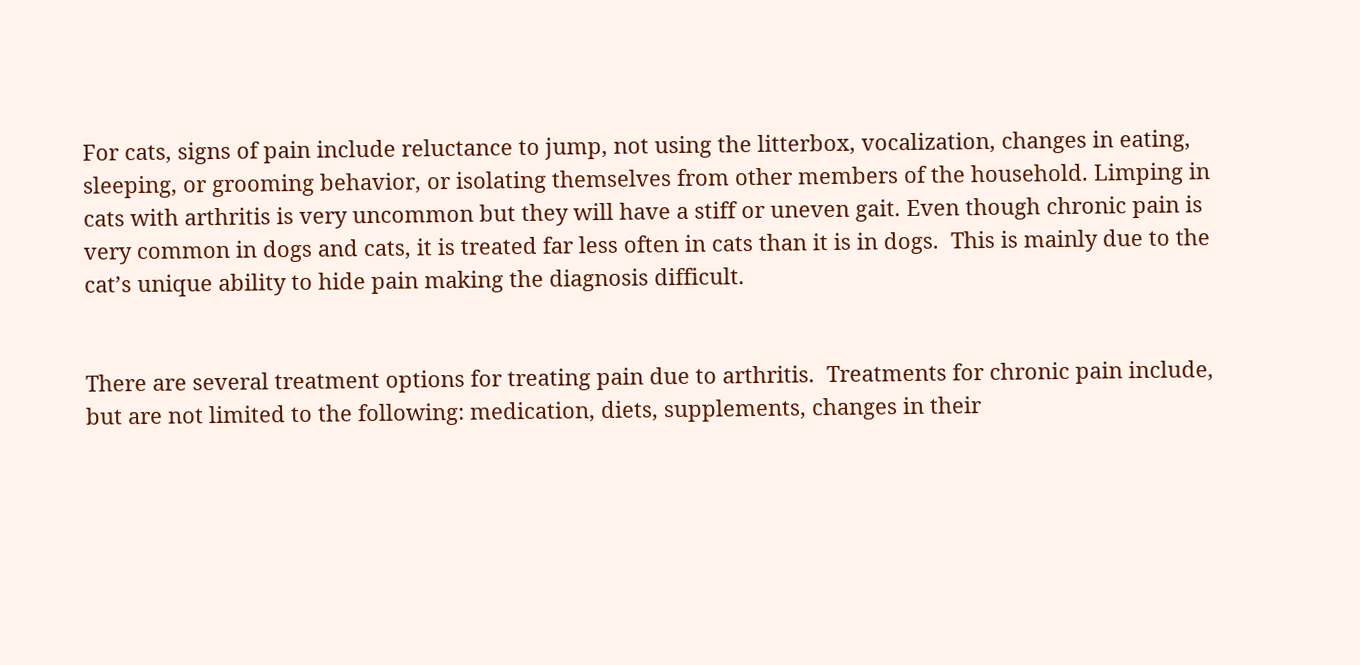For cats, signs of pain include reluctance to jump, not using the litterbox, vocalization, changes in eating, sleeping, or grooming behavior, or isolating themselves from other members of the household. Limping in cats with arthritis is very uncommon but they will have a stiff or uneven gait. Even though chronic pain is very common in dogs and cats, it is treated far less often in cats than it is in dogs.  This is mainly due to the cat’s unique ability to hide pain making the diagnosis difficult.


There are several treatment options for treating pain due to arthritis.  Treatments for chronic pain include, but are not limited to the following: medication, diets, supplements, changes in their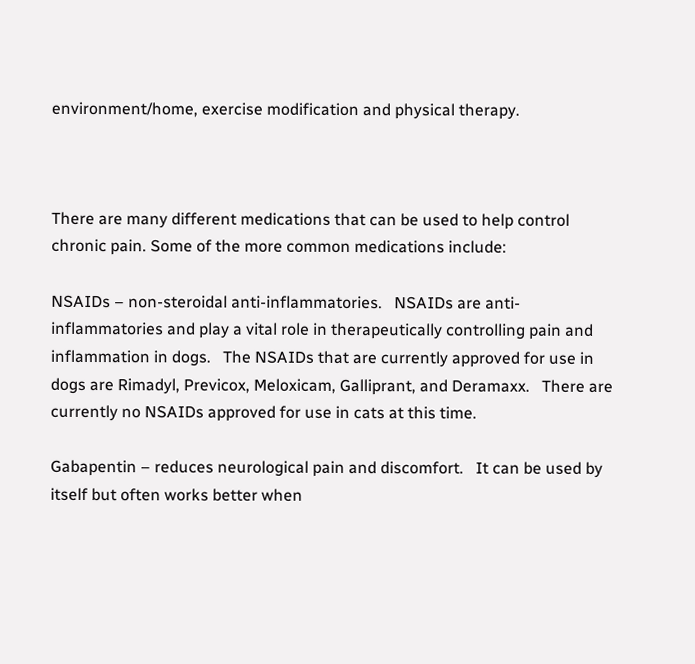environment/home, exercise modification and physical therapy.



There are many different medications that can be used to help control chronic pain. Some of the more common medications include:

NSAIDs – non-steroidal anti-inflammatories.   NSAIDs are anti-inflammatories and play a vital role in therapeutically controlling pain and inflammation in dogs.   The NSAIDs that are currently approved for use in dogs are Rimadyl, Previcox, Meloxicam, Galliprant, and Deramaxx.   There are currently no NSAIDs approved for use in cats at this time.

Gabapentin – reduces neurological pain and discomfort.   It can be used by itself but often works better when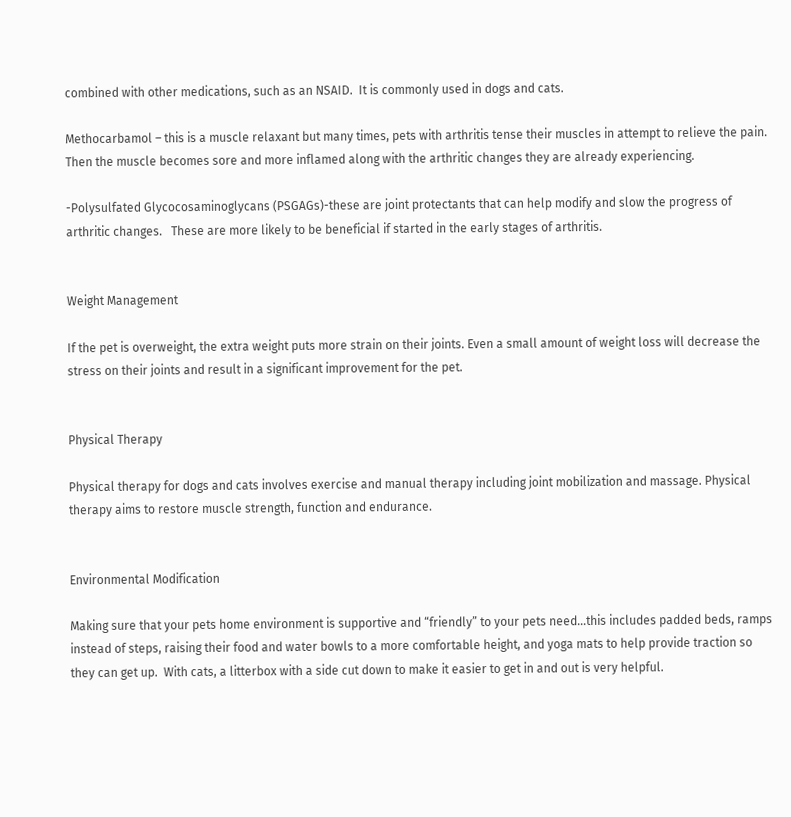combined with other medications, such as an NSAID.  It is commonly used in dogs and cats.

Methocarbamol – this is a muscle relaxant but many times, pets with arthritis tense their muscles in attempt to relieve the pain.  Then the muscle becomes sore and more inflamed along with the arthritic changes they are already experiencing.

-Polysulfated Glycocosaminoglycans (PSGAGs)-these are joint protectants that can help modify and slow the progress of arthritic changes.   These are more likely to be beneficial if started in the early stages of arthritis.


Weight Management

If the pet is overweight, the extra weight puts more strain on their joints. Even a small amount of weight loss will decrease the stress on their joints and result in a significant improvement for the pet.


Physical Therapy

Physical therapy for dogs and cats involves exercise and manual therapy including joint mobilization and massage. Physical therapy aims to restore muscle strength, function and endurance.


Environmental Modification

Making sure that your pets home environment is supportive and “friendly” to your pets need…this includes padded beds, ramps instead of steps, raising their food and water bowls to a more comfortable height, and yoga mats to help provide traction so they can get up.  With cats, a litterbox with a side cut down to make it easier to get in and out is very helpful.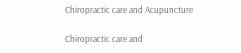Chiropractic care and Acupuncture

Chiropractic care and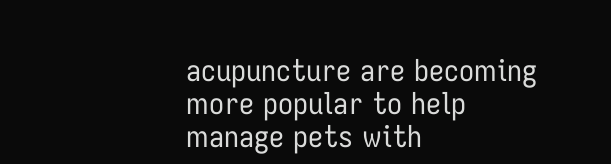acupuncture are becoming more popular to help manage pets with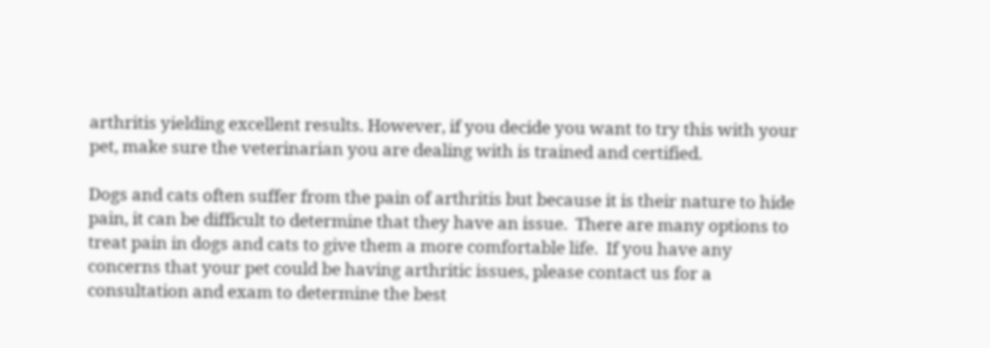arthritis yielding excellent results. However, if you decide you want to try this with your pet, make sure the veterinarian you are dealing with is trained and certified.

Dogs and cats often suffer from the pain of arthritis but because it is their nature to hide pain, it can be difficult to determine that they have an issue.  There are many options to treat pain in dogs and cats to give them a more comfortable life.  If you have any concerns that your pet could be having arthritic issues, please contact us for a consultation and exam to determine the best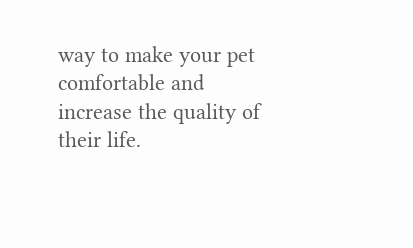way to make your pet comfortable and increase the quality of their life.